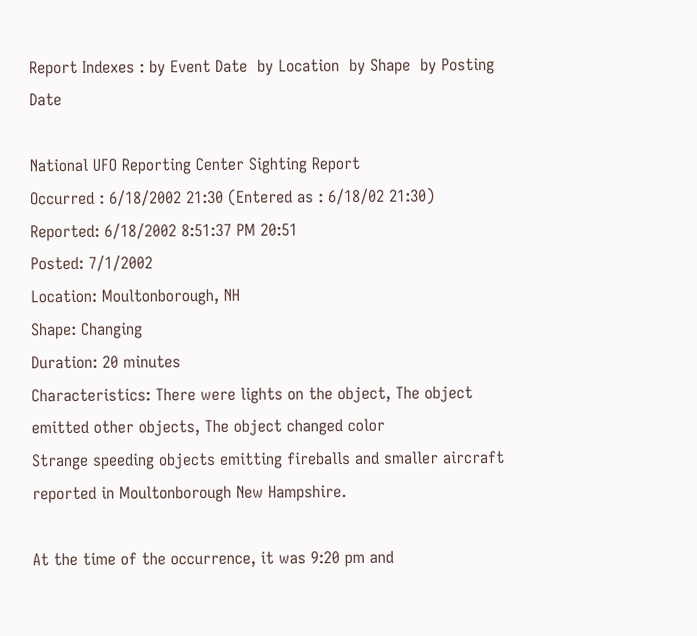Report Indexes : by Event Date  by Location  by Shape  by Posting Date

National UFO Reporting Center Sighting Report
Occurred : 6/18/2002 21:30 (Entered as : 6/18/02 21:30)
Reported: 6/18/2002 8:51:37 PM 20:51
Posted: 7/1/2002
Location: Moultonborough, NH
Shape: Changing
Duration: 20 minutes
Characteristics: There were lights on the object, The object emitted other objects, The object changed color
Strange speeding objects emitting fireballs and smaller aircraft reported in Moultonborough New Hampshire.

At the time of the occurrence, it was 9:20 pm and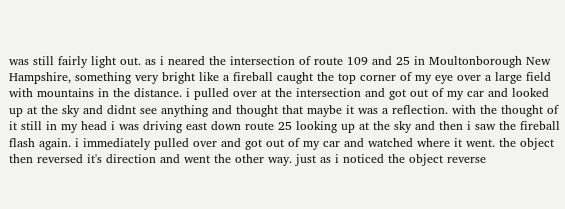was still fairly light out. as i neared the intersection of route 109 and 25 in Moultonborough New Hampshire, something very bright like a fireball caught the top corner of my eye over a large field with mountains in the distance. i pulled over at the intersection and got out of my car and looked up at the sky and didnt see anything and thought that maybe it was a reflection. with the thought of it still in my head i was driving east down route 25 looking up at the sky and then i saw the fireball flash again. i immediately pulled over and got out of my car and watched where it went. the object then reversed it's direction and went the other way. just as i noticed the object reverse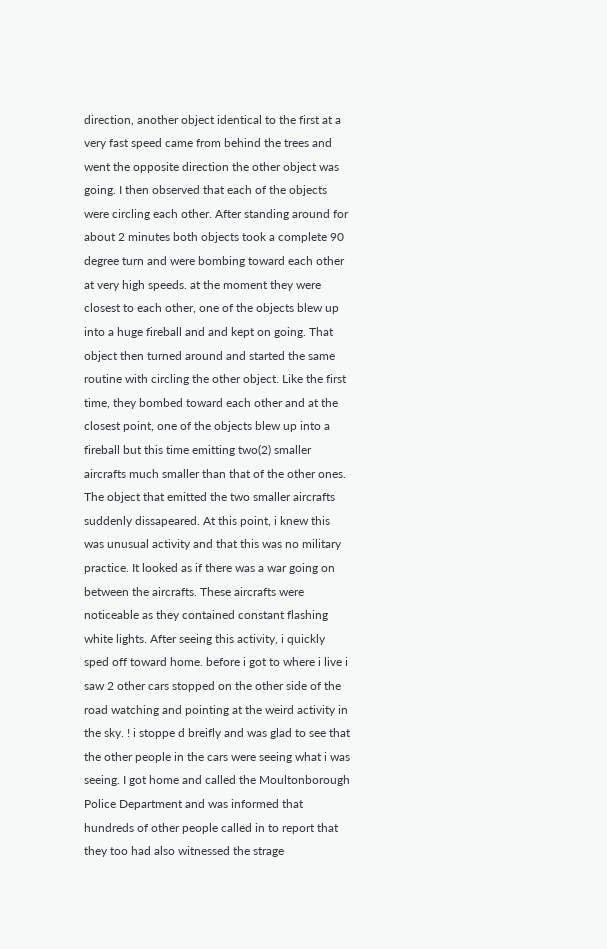direction, another object identical to the first at a very fast speed came from behind the trees and went the opposite direction the other object was going. I then observed that each of the objects were circling each other. After standing around for about 2 minutes both objects took a complete 90 degree turn and were bombing toward each other at very high speeds. at the moment they were closest to each other, one of the objects blew up into a huge fireball and and kept on going. That object then turned around and started the same routine with circling the other object. Like the first time, they bombed toward each other and at the closest point, one of the objects blew up into a fireball but this time emitting two(2) smaller aircrafts much smaller than that of the other ones. The object that emitted the two smaller aircrafts suddenly dissapeared. At this point, i knew this was unusual activity and that this was no military practice. It looked as if there was a war going on between the aircrafts. These aircrafts were noticeable as they contained constant flashing white lights. After seeing this activity, i quickly sped off toward home. before i got to where i live i saw 2 other cars stopped on the other side of the road watching and pointing at the weird activity in the sky. ! i stoppe d breifly and was glad to see that the other people in the cars were seeing what i was seeing. I got home and called the Moultonborough Police Department and was informed that hundreds of other people called in to report that they too had also witnessed the strage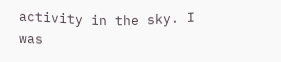activity in the sky. I was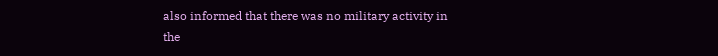also informed that there was no military activity in the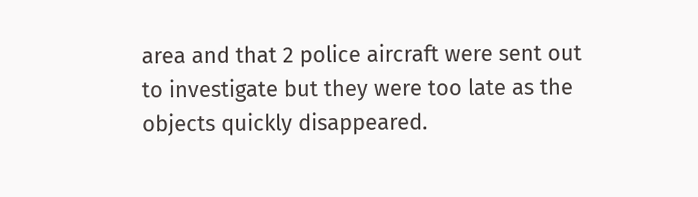area and that 2 police aircraft were sent out to investigate but they were too late as the objects quickly disappeared.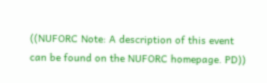((NUFORC Note: A description of this event can be found on the NUFORC homepage. PD))